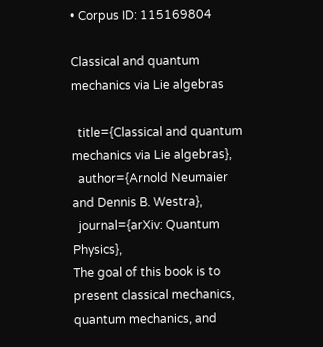• Corpus ID: 115169804

Classical and quantum mechanics via Lie algebras

  title={Classical and quantum mechanics via Lie algebras},
  author={Arnold Neumaier and Dennis B. Westra},
  journal={arXiv: Quantum Physics},
The goal of this book is to present classical mechanics, quantum mechanics, and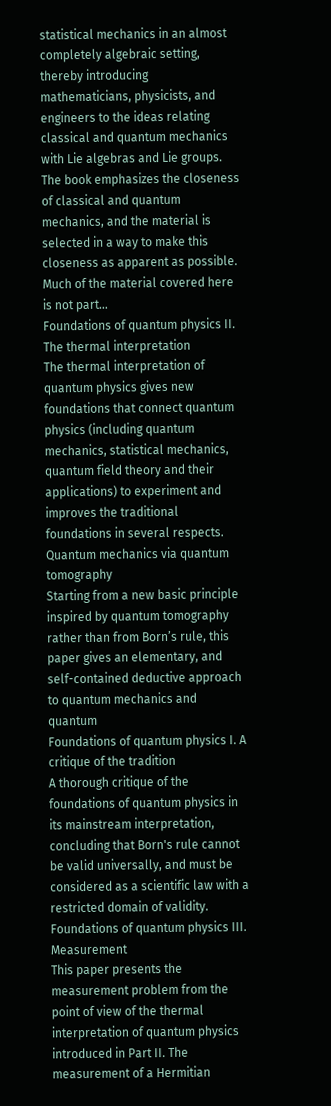statistical mechanics in an almost completely algebraic setting, thereby introducing mathematicians, physicists, and engineers to the ideas relating classical and quantum mechanics with Lie algebras and Lie groups. The book emphasizes the closeness of classical and quantum mechanics, and the material is selected in a way to make this closeness as apparent as possible. Much of the material covered here is not part…
Foundations of quantum physics II. The thermal interpretation
The thermal interpretation of quantum physics gives new foundations that connect quantum physics (including quantum mechanics, statistical mechanics, quantum field theory and their applications) to experiment and improves the traditional foundations in several respects.
Quantum mechanics via quantum tomography
Starting from a new basic principle inspired by quantum tomography rather than from Born’s rule, this paper gives an elementary, and self-contained deductive approach to quantum mechanics and quantum
Foundations of quantum physics I. A critique of the tradition
A thorough critique of the foundations of quantum physics in its mainstream interpretation, concluding that Born's rule cannot be valid universally, and must be considered as a scientific law with a restricted domain of validity.
Foundations of quantum physics III. Measurement
This paper presents the measurement problem from the point of view of the thermal interpretation of quantum physics introduced in Part II. The measurement of a Hermitian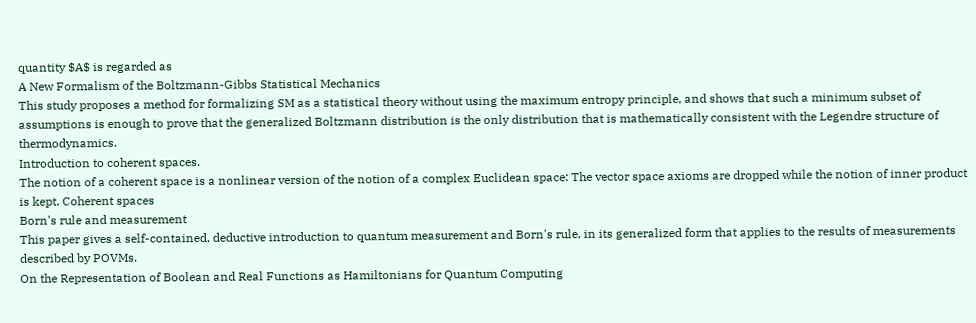quantity $A$ is regarded as
A New Formalism of the Boltzmann-Gibbs Statistical Mechanics
This study proposes a method for formalizing SM as a statistical theory without using the maximum entropy principle, and shows that such a minimum subset of assumptions is enough to prove that the generalized Boltzmann distribution is the only distribution that is mathematically consistent with the Legendre structure of thermodynamics.
Introduction to coherent spaces.
The notion of a coherent space is a nonlinear version of the notion of a complex Euclidean space: The vector space axioms are dropped while the notion of inner product is kept. Coherent spaces
Born's rule and measurement
This paper gives a self-contained, deductive introduction to quantum measurement and Born's rule, in its generalized form that applies to the results of measurements described by POVMs.
On the Representation of Boolean and Real Functions as Hamiltonians for Quantum Computing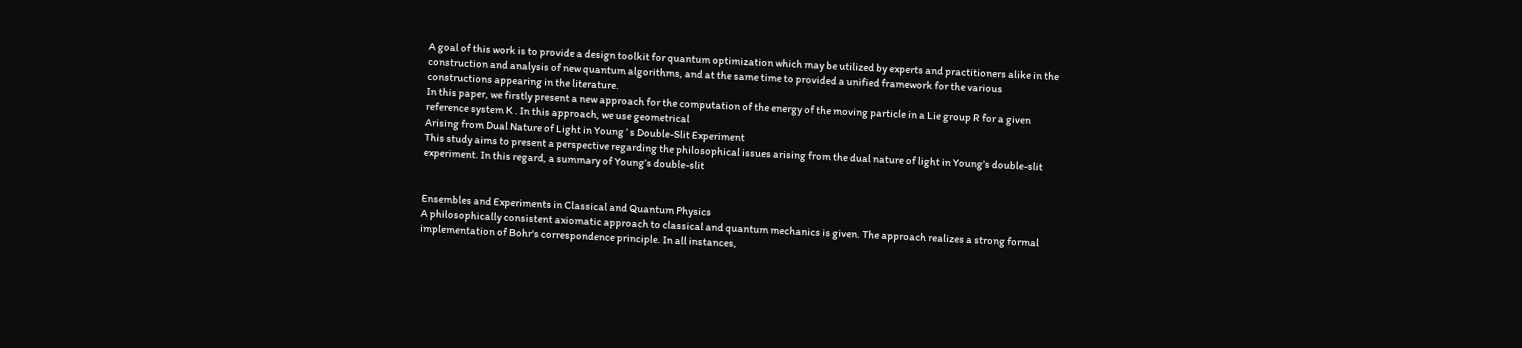A goal of this work is to provide a design toolkit for quantum optimization which may be utilized by experts and practitioners alike in the construction and analysis of new quantum algorithms, and at the same time to provided a unified framework for the various constructions appearing in the literature.
In this paper, we firstly present a new approach for the computation of the energy of the moving particle in a Lie group R for a given reference system K . In this approach, we use geometrical
Arising from Dual Nature of Light in Young ’ s Double-Slit Experiment
This study aims to present a perspective regarding the philosophical issues arising from the dual nature of light in Young’s double-slit experiment. In this regard, a summary of Young’s double-slit


Ensembles and Experiments in Classical and Quantum Physics
A philosophically consistent axiomatic approach to classical and quantum mechanics is given. The approach realizes a strong formal implementation of Bohr's correspondence principle. In all instances,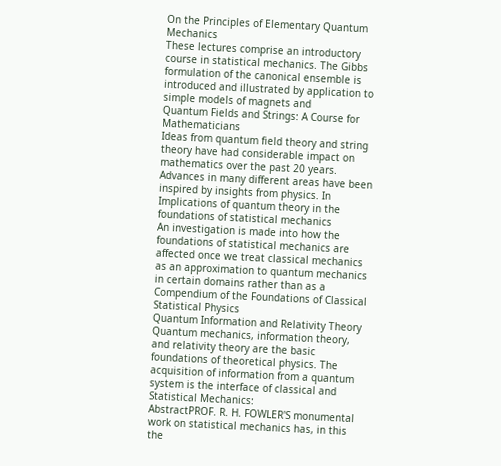On the Principles of Elementary Quantum Mechanics
These lectures comprise an introductory course in statistical mechanics. The Gibbs formulation of the canonical ensemble is introduced and illustrated by application to simple models of magnets and
Quantum Fields and Strings: A Course for Mathematicians
Ideas from quantum field theory and string theory have had considerable impact on mathematics over the past 20 years. Advances in many different areas have been inspired by insights from physics. In
Implications of quantum theory in the foundations of statistical mechanics
An investigation is made into how the foundations of statistical mechanics are affected once we treat classical mechanics as an approximation to quantum mechanics in certain domains rather than as a
Compendium of the Foundations of Classical Statistical Physics
Quantum Information and Relativity Theory
Quantum mechanics, information theory, and relativity theory are the basic foundations of theoretical physics. The acquisition of information from a quantum system is the interface of classical and
Statistical Mechanics:
AbstractPROF. R. H. FOWLER'S monumental work on statistical mechanics has, in this the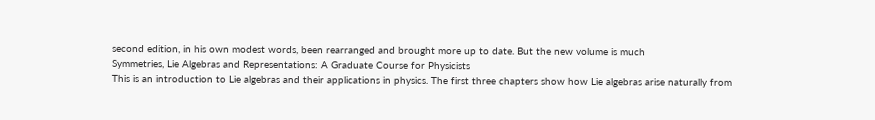second edition, in his own modest words, been rearranged and brought more up to date. But the new volume is much
Symmetries, Lie Algebras and Representations: A Graduate Course for Physicists
This is an introduction to Lie algebras and their applications in physics. The first three chapters show how Lie algebras arise naturally from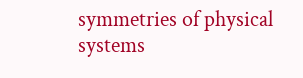symmetries of physical systems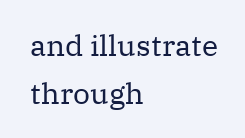and illustrate through